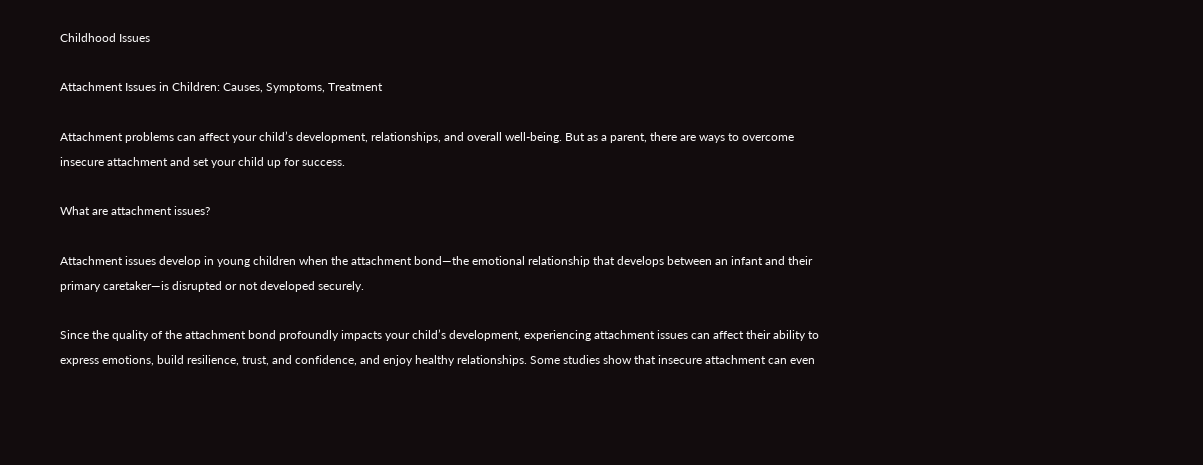Childhood Issues

Attachment Issues in Children: Causes, Symptoms, Treatment

Attachment problems can affect your child’s development, relationships, and overall well-being. But as a parent, there are ways to overcome insecure attachment and set your child up for success.

What are attachment issues?

Attachment issues develop in young children when the attachment bond—the emotional relationship that develops between an infant and their primary caretaker—is disrupted or not developed securely.

Since the quality of the attachment bond profoundly impacts your child’s development, experiencing attachment issues can affect their ability to express emotions, build resilience, trust, and confidence, and enjoy healthy relationships. Some studies show that insecure attachment can even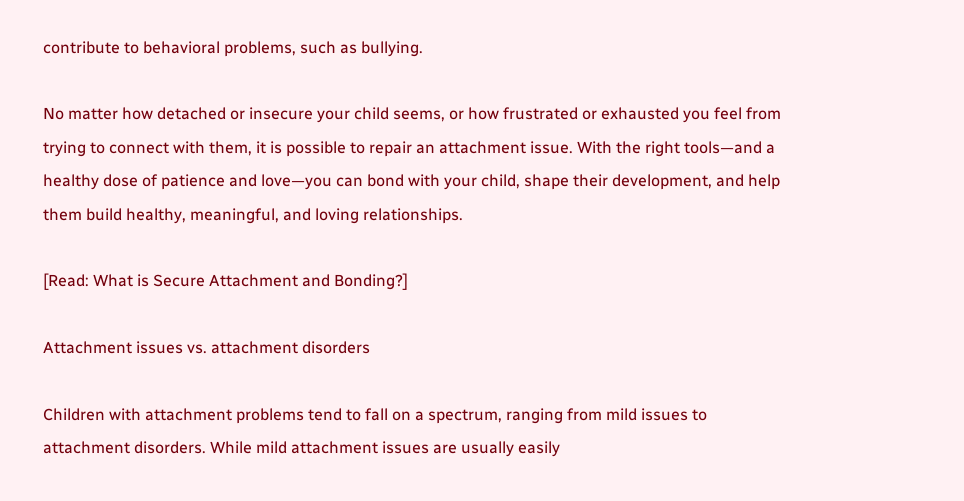contribute to behavioral problems, such as bullying.

No matter how detached or insecure your child seems, or how frustrated or exhausted you feel from trying to connect with them, it is possible to repair an attachment issue. With the right tools—and a healthy dose of patience and love—you can bond with your child, shape their development, and help them build healthy, meaningful, and loving relationships.

[Read: What is Secure Attachment and Bonding?]

Attachment issues vs. attachment disorders

Children with attachment problems tend to fall on a spectrum, ranging from mild issues to attachment disorders. While mild attachment issues are usually easily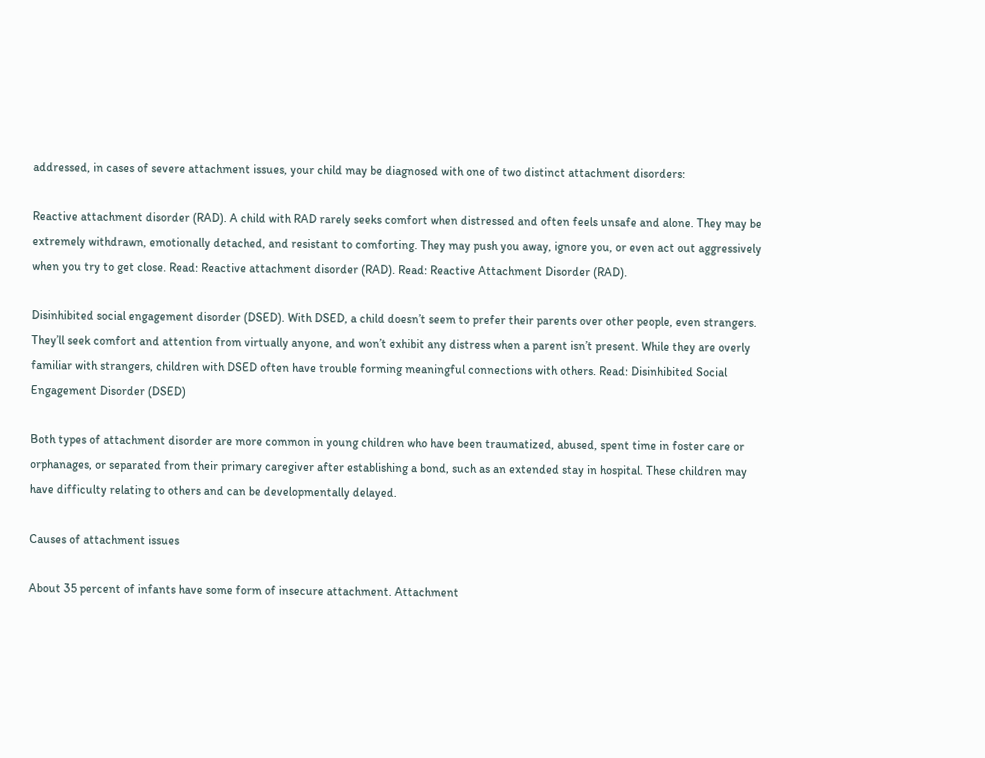addressed, in cases of severe attachment issues, your child may be diagnosed with one of two distinct attachment disorders:

Reactive attachment disorder (RAD). A child with RAD rarely seeks comfort when distressed and often feels unsafe and alone. They may be extremely withdrawn, emotionally detached, and resistant to comforting. They may push you away, ignore you, or even act out aggressively when you try to get close. Read: Reactive attachment disorder (RAD). Read: Reactive Attachment Disorder (RAD).

Disinhibited social engagement disorder (DSED). With DSED, a child doesn’t seem to prefer their parents over other people, even strangers. They’ll seek comfort and attention from virtually anyone, and won’t exhibit any distress when a parent isn’t present. While they are overly familiar with strangers, children with DSED often have trouble forming meaningful connections with others. Read: Disinhibited Social Engagement Disorder (DSED)

Both types of attachment disorder are more common in young children who have been traumatized, abused, spent time in foster care or orphanages, or separated from their primary caregiver after establishing a bond, such as an extended stay in hospital. These children may have difficulty relating to others and can be developmentally delayed.

Causes of attachment issues

About 35 percent of infants have some form of insecure attachment. Attachment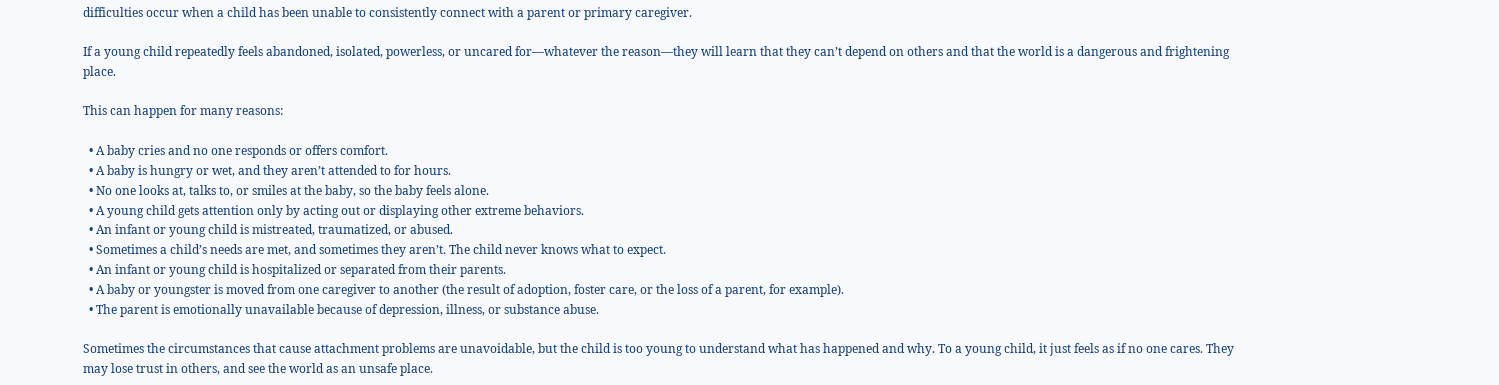difficulties occur when a child has been unable to consistently connect with a parent or primary caregiver.

If a young child repeatedly feels abandoned, isolated, powerless, or uncared for—whatever the reason—they will learn that they can’t depend on others and that the world is a dangerous and frightening place.

This can happen for many reasons:

  • A baby cries and no one responds or offers comfort.
  • A baby is hungry or wet, and they aren’t attended to for hours.
  • No one looks at, talks to, or smiles at the baby, so the baby feels alone.
  • A young child gets attention only by acting out or displaying other extreme behaviors.
  • An infant or young child is mistreated, traumatized, or abused.
  • Sometimes a child’s needs are met, and sometimes they aren’t. The child never knows what to expect.
  • An infant or young child is hospitalized or separated from their parents.
  • A baby or youngster is moved from one caregiver to another (the result of adoption, foster care, or the loss of a parent, for example).
  • The parent is emotionally unavailable because of depression, illness, or substance abuse.

Sometimes the circumstances that cause attachment problems are unavoidable, but the child is too young to understand what has happened and why. To a young child, it just feels as if no one cares. They may lose trust in others, and see the world as an unsafe place.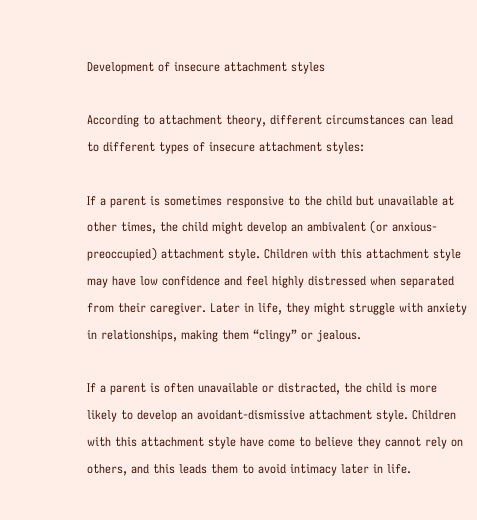Development of insecure attachment styles

According to attachment theory, different circumstances can lead to different types of insecure attachment styles:

If a parent is sometimes responsive to the child but unavailable at other times, the child might develop an ambivalent (or anxious-preoccupied) attachment style. Children with this attachment style may have low confidence and feel highly distressed when separated from their caregiver. Later in life, they might struggle with anxiety in relationships, making them “clingy” or jealous.

If a parent is often unavailable or distracted, the child is more likely to develop an avoidant-dismissive attachment style. Children with this attachment style have come to believe they cannot rely on others, and this leads them to avoid intimacy later in life.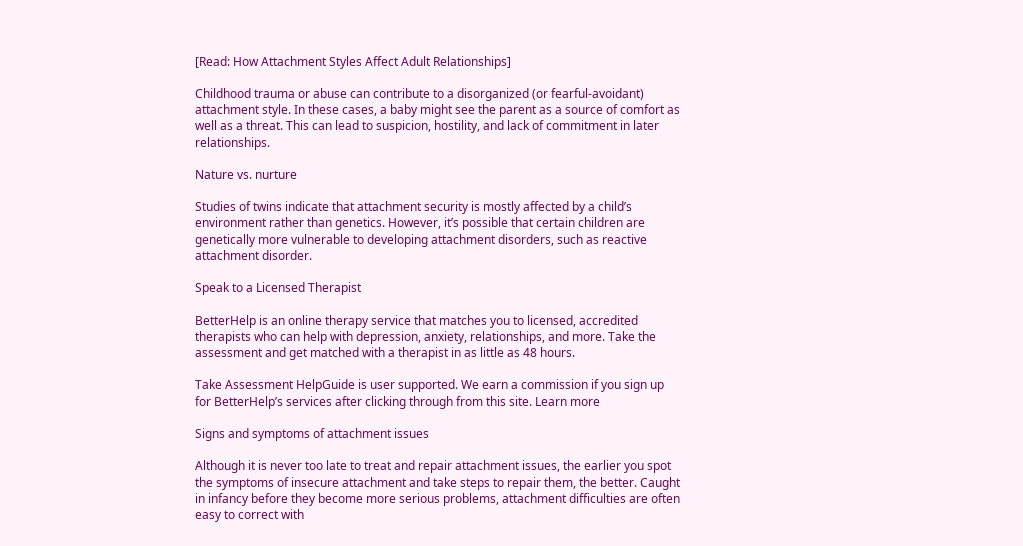[Read: How Attachment Styles Affect Adult Relationships]

Childhood trauma or abuse can contribute to a disorganized (or fearful-avoidant) attachment style. In these cases, a baby might see the parent as a source of comfort as well as a threat. This can lead to suspicion, hostility, and lack of commitment in later relationships.

Nature vs. nurture

Studies of twins indicate that attachment security is mostly affected by a child’s environment rather than genetics. However, it’s possible that certain children are genetically more vulnerable to developing attachment disorders, such as reactive attachment disorder.

Speak to a Licensed Therapist

BetterHelp is an online therapy service that matches you to licensed, accredited therapists who can help with depression, anxiety, relationships, and more. Take the assessment and get matched with a therapist in as little as 48 hours.

Take Assessment HelpGuide is user supported. We earn a commission if you sign up for BetterHelp’s services after clicking through from this site. Learn more

Signs and symptoms of attachment issues

Although it is never too late to treat and repair attachment issues, the earlier you spot the symptoms of insecure attachment and take steps to repair them, the better. Caught in infancy before they become more serious problems, attachment difficulties are often easy to correct with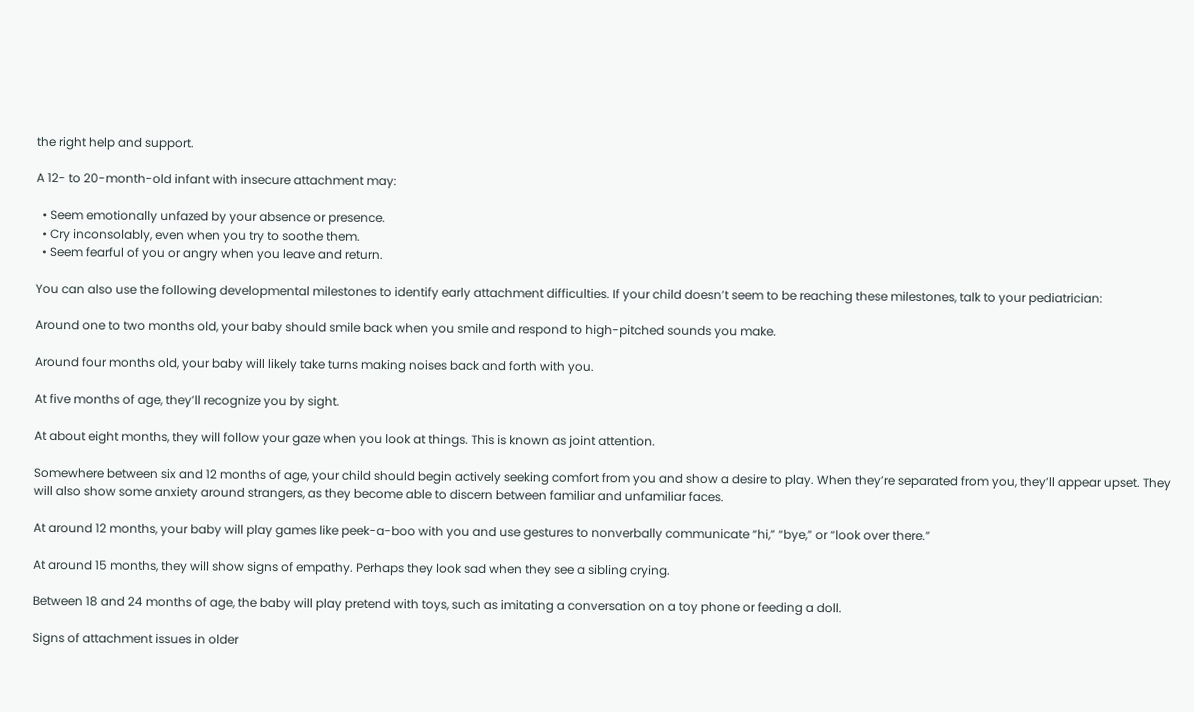the right help and support.

A 12- to 20-month-old infant with insecure attachment may:

  • Seem emotionally unfazed by your absence or presence.
  • Cry inconsolably, even when you try to soothe them.
  • Seem fearful of you or angry when you leave and return.

You can also use the following developmental milestones to identify early attachment difficulties. If your child doesn’t seem to be reaching these milestones, talk to your pediatrician:

Around one to two months old, your baby should smile back when you smile and respond to high-pitched sounds you make.

Around four months old, your baby will likely take turns making noises back and forth with you.

At five months of age, they’ll recognize you by sight.

At about eight months, they will follow your gaze when you look at things. This is known as joint attention.

Somewhere between six and 12 months of age, your child should begin actively seeking comfort from you and show a desire to play. When they’re separated from you, they’ll appear upset. They will also show some anxiety around strangers, as they become able to discern between familiar and unfamiliar faces.

At around 12 months, your baby will play games like peek-a-boo with you and use gestures to nonverbally communicate “hi,” “bye,” or “look over there.”

At around 15 months, they will show signs of empathy. Perhaps they look sad when they see a sibling crying.

Between 18 and 24 months of age, the baby will play pretend with toys, such as imitating a conversation on a toy phone or feeding a doll.

Signs of attachment issues in older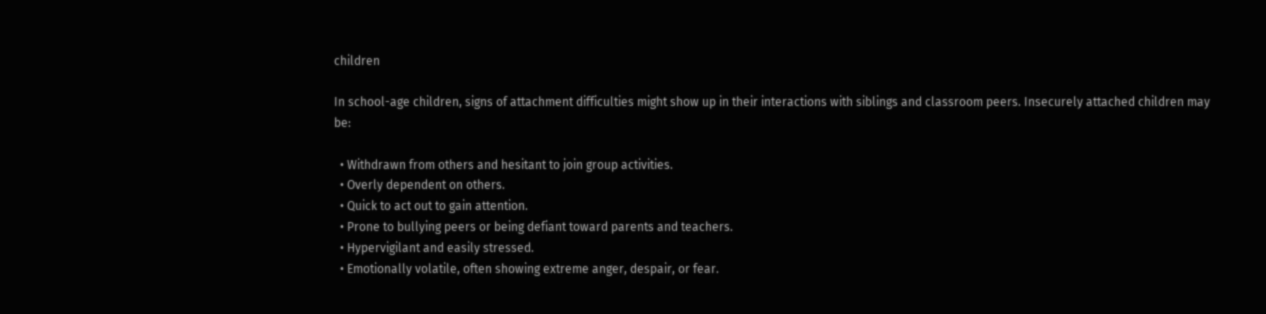children

In school-age children, signs of attachment difficulties might show up in their interactions with siblings and classroom peers. Insecurely attached children may be:

  • Withdrawn from others and hesitant to join group activities.
  • Overly dependent on others.
  • Quick to act out to gain attention.
  • Prone to bullying peers or being defiant toward parents and teachers.
  • Hypervigilant and easily stressed.
  • Emotionally volatile, often showing extreme anger, despair, or fear.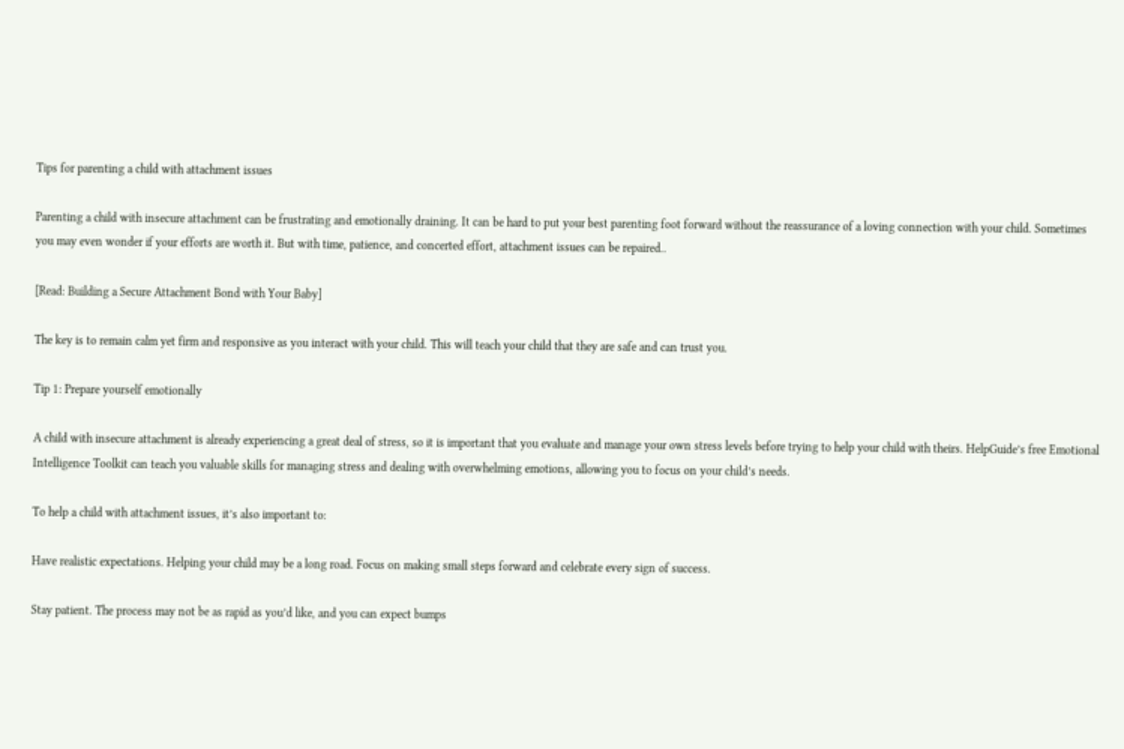Tips for parenting a child with attachment issues

Parenting a child with insecure attachment can be frustrating and emotionally draining. It can be hard to put your best parenting foot forward without the reassurance of a loving connection with your child. Sometimes you may even wonder if your efforts are worth it. But with time, patience, and concerted effort, attachment issues can be repaired..

[Read: Building a Secure Attachment Bond with Your Baby]

The key is to remain calm yet firm and responsive as you interact with your child. This will teach your child that they are safe and can trust you.

Tip 1: Prepare yourself emotionally

A child with insecure attachment is already experiencing a great deal of stress, so it is important that you evaluate and manage your own stress levels before trying to help your child with theirs. HelpGuide’s free Emotional Intelligence Toolkit can teach you valuable skills for managing stress and dealing with overwhelming emotions, allowing you to focus on your child’s needs.

To help a child with attachment issues, it’s also important to:

Have realistic expectations. Helping your child may be a long road. Focus on making small steps forward and celebrate every sign of success.

Stay patient. The process may not be as rapid as you’d like, and you can expect bumps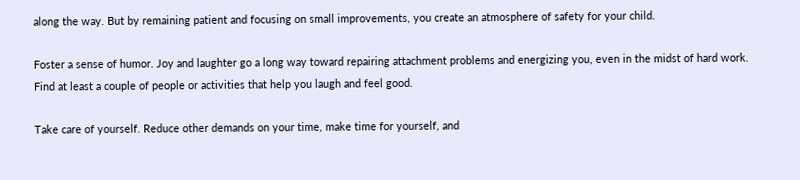along the way. But by remaining patient and focusing on small improvements, you create an atmosphere of safety for your child.

Foster a sense of humor. Joy and laughter go a long way toward repairing attachment problems and energizing you, even in the midst of hard work. Find at least a couple of people or activities that help you laugh and feel good.

Take care of yourself. Reduce other demands on your time, make time for yourself, and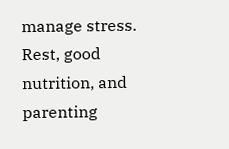manage stress. Rest, good nutrition, and parenting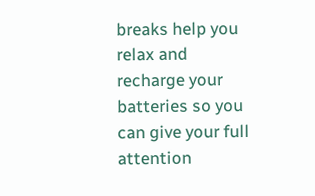breaks help you relax and recharge your batteries so you can give your full attention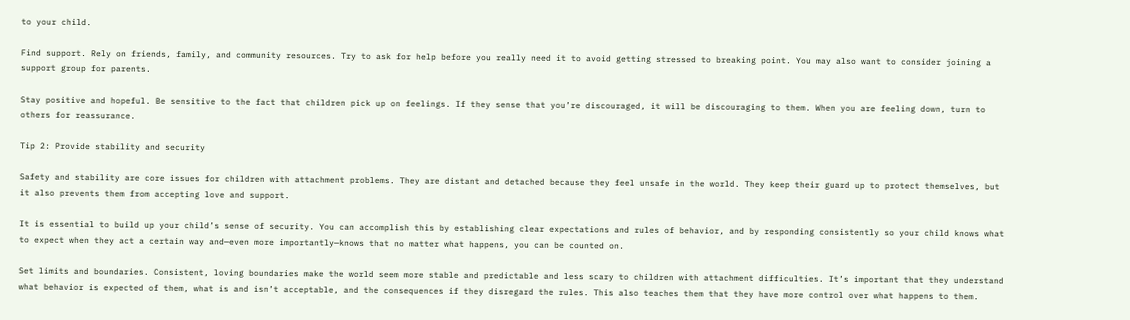to your child.

Find support. Rely on friends, family, and community resources. Try to ask for help before you really need it to avoid getting stressed to breaking point. You may also want to consider joining a support group for parents.

Stay positive and hopeful. Be sensitive to the fact that children pick up on feelings. If they sense that you’re discouraged, it will be discouraging to them. When you are feeling down, turn to others for reassurance.

Tip 2: Provide stability and security

Safety and stability are core issues for children with attachment problems. They are distant and detached because they feel unsafe in the world. They keep their guard up to protect themselves, but it also prevents them from accepting love and support.

It is essential to build up your child’s sense of security. You can accomplish this by establishing clear expectations and rules of behavior, and by responding consistently so your child knows what to expect when they act a certain way and—even more importantly—knows that no matter what happens, you can be counted on.

Set limits and boundaries. Consistent, loving boundaries make the world seem more stable and predictable and less scary to children with attachment difficulties. It’s important that they understand what behavior is expected of them, what is and isn’t acceptable, and the consequences if they disregard the rules. This also teaches them that they have more control over what happens to them.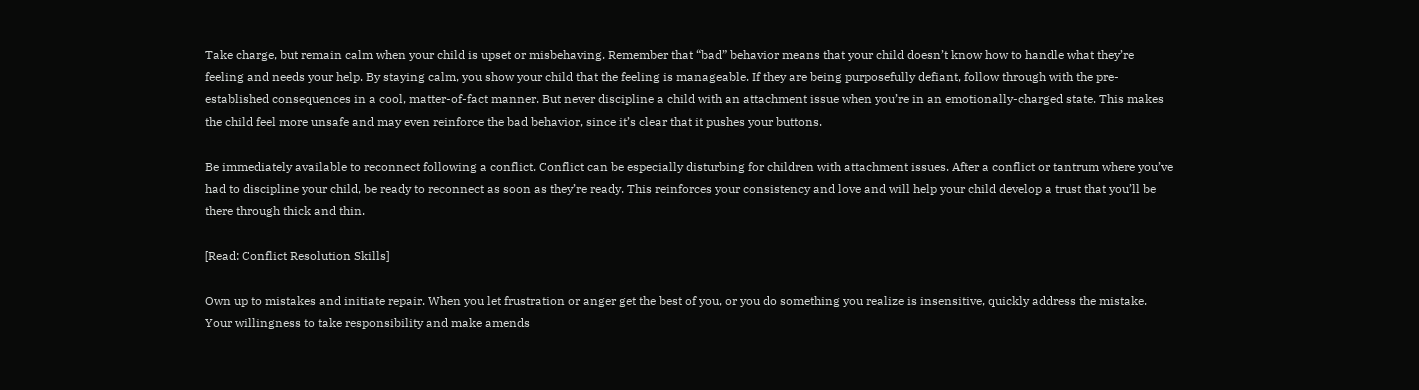Take charge, but remain calm when your child is upset or misbehaving. Remember that “bad” behavior means that your child doesn’t know how to handle what they’re feeling and needs your help. By staying calm, you show your child that the feeling is manageable. If they are being purposefully defiant, follow through with the pre-established consequences in a cool, matter-of-fact manner. But never discipline a child with an attachment issue when you’re in an emotionally-charged state. This makes the child feel more unsafe and may even reinforce the bad behavior, since it’s clear that it pushes your buttons.

Be immediately available to reconnect following a conflict. Conflict can be especially disturbing for children with attachment issues. After a conflict or tantrum where you’ve had to discipline your child, be ready to reconnect as soon as they’re ready. This reinforces your consistency and love and will help your child develop a trust that you’ll be there through thick and thin.

[Read: Conflict Resolution Skills]

Own up to mistakes and initiate repair. When you let frustration or anger get the best of you, or you do something you realize is insensitive, quickly address the mistake. Your willingness to take responsibility and make amends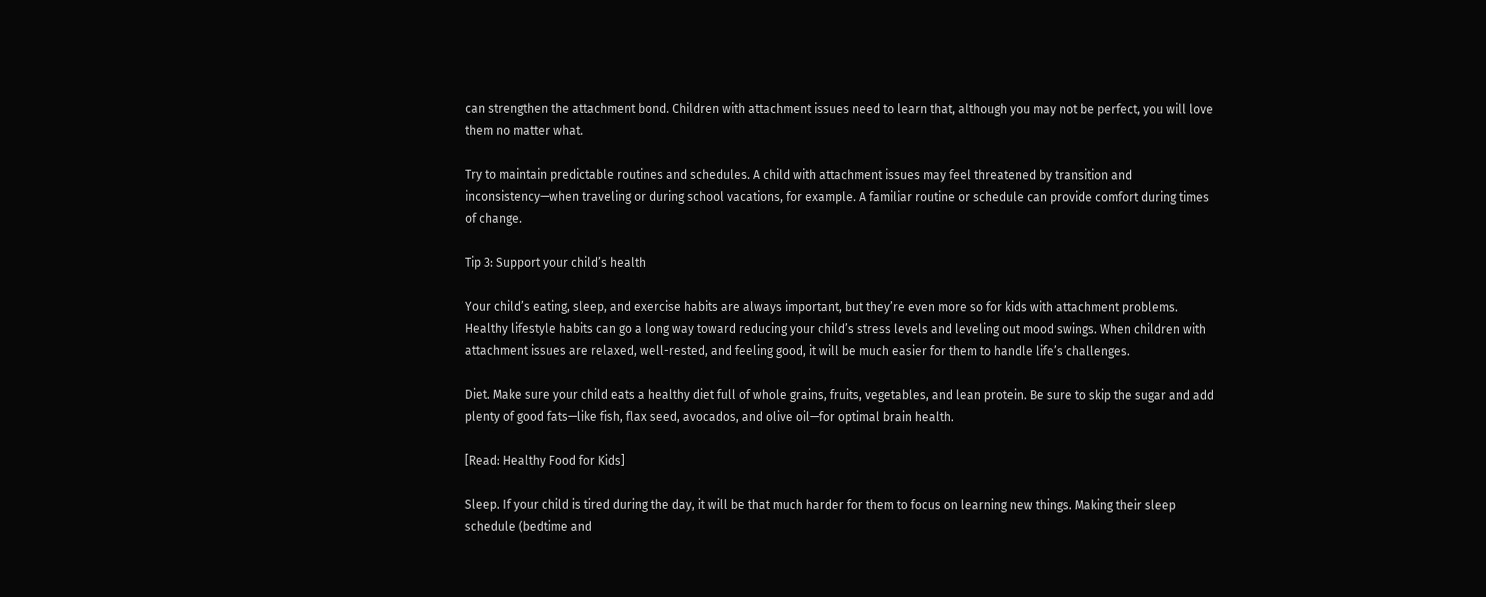can strengthen the attachment bond. Children with attachment issues need to learn that, although you may not be perfect, you will love them no matter what.

Try to maintain predictable routines and schedules. A child with attachment issues may feel threatened by transition and inconsistency—when traveling or during school vacations, for example. A familiar routine or schedule can provide comfort during times of change.

Tip 3: Support your child’s health

Your child’s eating, sleep, and exercise habits are always important, but they’re even more so for kids with attachment problems. Healthy lifestyle habits can go a long way toward reducing your child’s stress levels and leveling out mood swings. When children with attachment issues are relaxed, well-rested, and feeling good, it will be much easier for them to handle life’s challenges.

Diet. Make sure your child eats a healthy diet full of whole grains, fruits, vegetables, and lean protein. Be sure to skip the sugar and add plenty of good fats—like fish, flax seed, avocados, and olive oil—for optimal brain health.

[Read: Healthy Food for Kids]

Sleep. If your child is tired during the day, it will be that much harder for them to focus on learning new things. Making their sleep schedule (bedtime and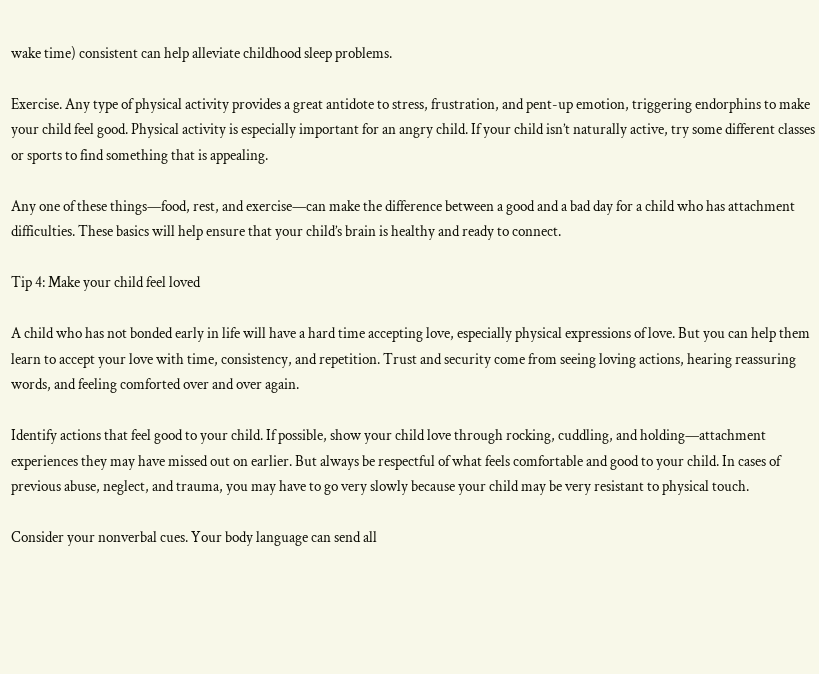wake time) consistent can help alleviate childhood sleep problems.

Exercise. Any type of physical activity provides a great antidote to stress, frustration, and pent-up emotion, triggering endorphins to make your child feel good. Physical activity is especially important for an angry child. If your child isn’t naturally active, try some different classes or sports to find something that is appealing.

Any one of these things—food, rest, and exercise—can make the difference between a good and a bad day for a child who has attachment difficulties. These basics will help ensure that your child’s brain is healthy and ready to connect.

Tip 4: Make your child feel loved

A child who has not bonded early in life will have a hard time accepting love, especially physical expressions of love. But you can help them learn to accept your love with time, consistency, and repetition. Trust and security come from seeing loving actions, hearing reassuring words, and feeling comforted over and over again.

Identify actions that feel good to your child. If possible, show your child love through rocking, cuddling, and holding—attachment experiences they may have missed out on earlier. But always be respectful of what feels comfortable and good to your child. In cases of previous abuse, neglect, and trauma, you may have to go very slowly because your child may be very resistant to physical touch.

Consider your nonverbal cues. Your body language can send all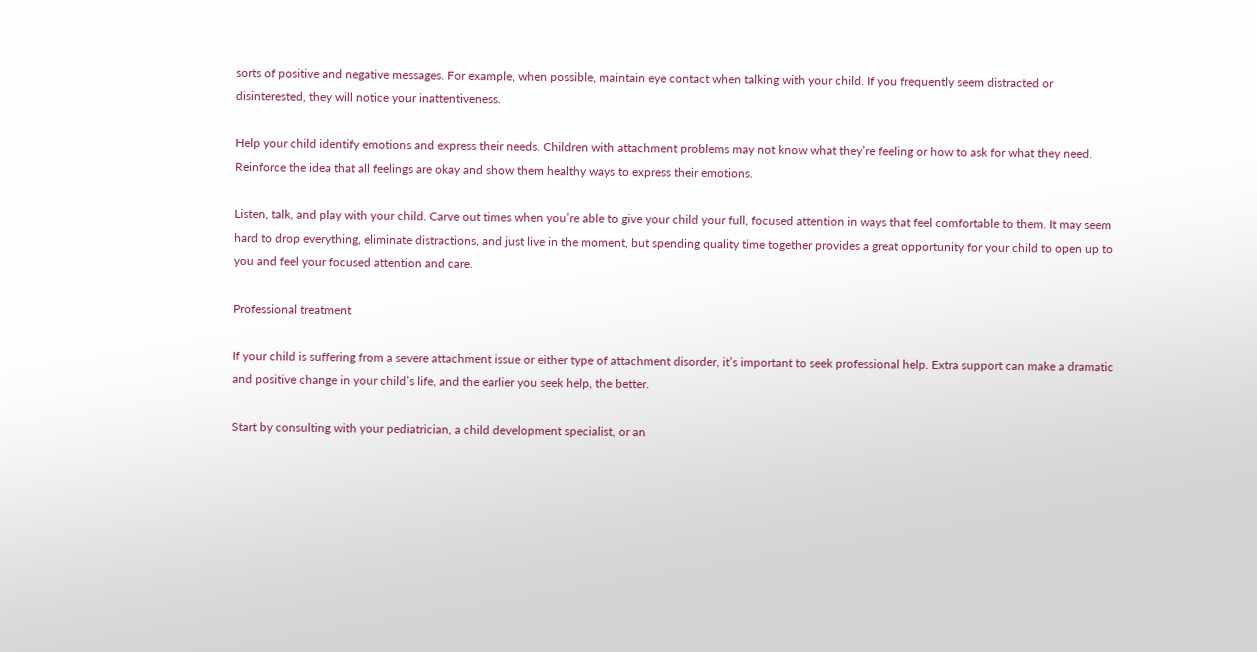sorts of positive and negative messages. For example, when possible, maintain eye contact when talking with your child. If you frequently seem distracted or disinterested, they will notice your inattentiveness.

Help your child identify emotions and express their needs. Children with attachment problems may not know what they’re feeling or how to ask for what they need. Reinforce the idea that all feelings are okay and show them healthy ways to express their emotions.

Listen, talk, and play with your child. Carve out times when you’re able to give your child your full, focused attention in ways that feel comfortable to them. It may seem hard to drop everything, eliminate distractions, and just live in the moment, but spending quality time together provides a great opportunity for your child to open up to you and feel your focused attention and care.

Professional treatment

If your child is suffering from a severe attachment issue or either type of attachment disorder, it’s important to seek professional help. Extra support can make a dramatic and positive change in your child’s life, and the earlier you seek help, the better.

Start by consulting with your pediatrician, a child development specialist, or an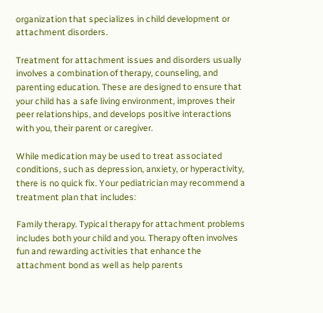organization that specializes in child development or attachment disorders.

Treatment for attachment issues and disorders usually involves a combination of therapy, counseling, and parenting education. These are designed to ensure that your child has a safe living environment, improves their peer relationships, and develops positive interactions with you, their parent or caregiver.

While medication may be used to treat associated conditions, such as depression, anxiety, or hyperactivity, there is no quick fix. Your pediatrician may recommend a treatment plan that includes:

Family therapy. Typical therapy for attachment problems includes both your child and you. Therapy often involves fun and rewarding activities that enhance the attachment bond as well as help parents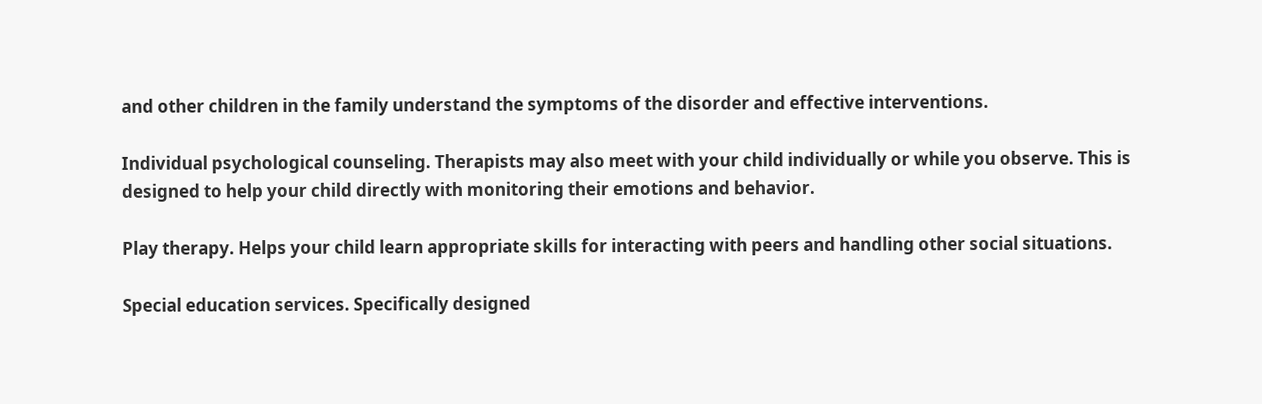and other children in the family understand the symptoms of the disorder and effective interventions.

Individual psychological counseling. Therapists may also meet with your child individually or while you observe. This is designed to help your child directly with monitoring their emotions and behavior.

Play therapy. Helps your child learn appropriate skills for interacting with peers and handling other social situations.

Special education services. Specifically designed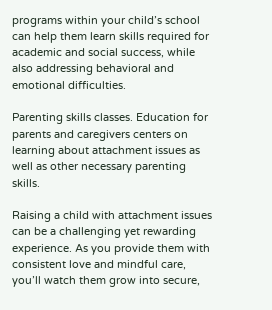programs within your child’s school can help them learn skills required for academic and social success, while also addressing behavioral and emotional difficulties.

Parenting skills classes. Education for parents and caregivers centers on learning about attachment issues as well as other necessary parenting skills.

Raising a child with attachment issues can be a challenging yet rewarding experience. As you provide them with consistent love and mindful care, you’ll watch them grow into secure,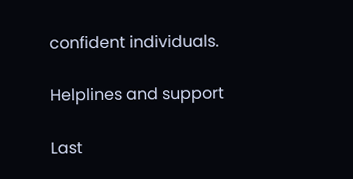confident individuals.

Helplines and support

Last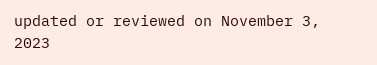updated or reviewed on November 3, 2023